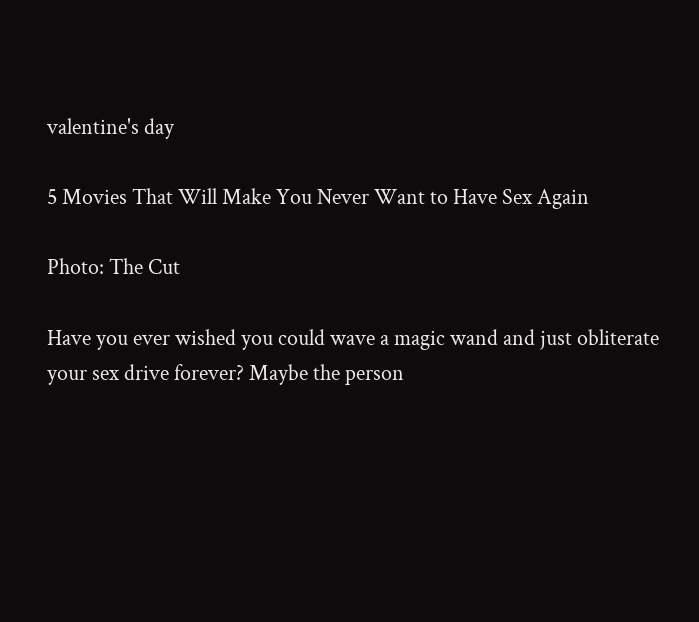valentine's day

5 Movies That Will Make You Never Want to Have Sex Again

Photo: The Cut

Have you ever wished you could wave a magic wand and just obliterate your sex drive forever? Maybe the person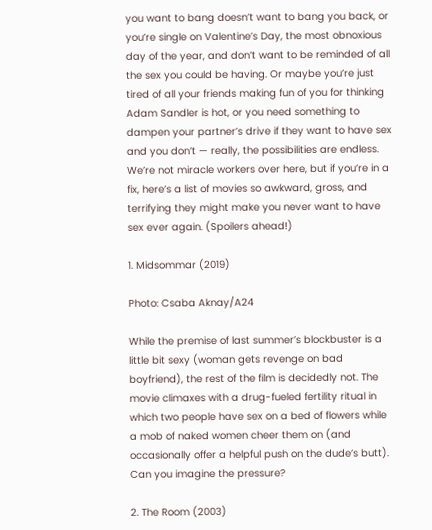you want to bang doesn’t want to bang you back, or you’re single on Valentine’s Day, the most obnoxious day of the year, and don’t want to be reminded of all the sex you could be having. Or maybe you’re just tired of all your friends making fun of you for thinking Adam Sandler is hot, or you need something to dampen your partner’s drive if they want to have sex and you don’t — really, the possibilities are endless. We’re not miracle workers over here, but if you’re in a fix, here’s a list of movies so awkward, gross, and terrifying they might make you never want to have sex ever again. (Spoilers ahead!)

1. Midsommar (2019)

Photo: Csaba Aknay/A24

While the premise of last summer’s blockbuster is a little bit sexy (woman gets revenge on bad boyfriend), the rest of the film is decidedly not. The movie climaxes with a drug-fueled fertility ritual in which two people have sex on a bed of flowers while a mob of naked women cheer them on (and occasionally offer a helpful push on the dude’s butt). Can you imagine the pressure?

2. The Room (2003)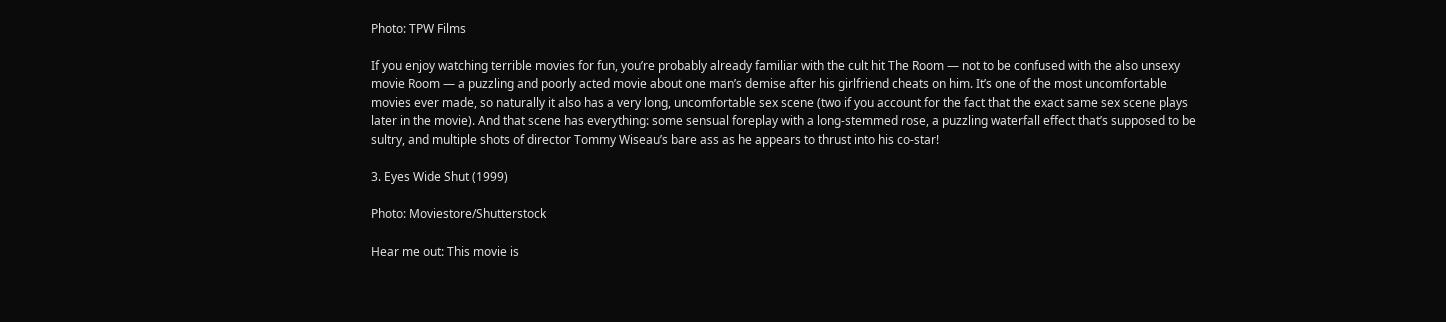Photo: TPW Films

If you enjoy watching terrible movies for fun, you’re probably already familiar with the cult hit The Room — not to be confused with the also unsexy movie Room — a puzzling and poorly acted movie about one man’s demise after his girlfriend cheats on him. It’s one of the most uncomfortable movies ever made, so naturally it also has a very long, uncomfortable sex scene (two if you account for the fact that the exact same sex scene plays later in the movie). And that scene has everything: some sensual foreplay with a long-stemmed rose, a puzzling waterfall effect that’s supposed to be sultry, and multiple shots of director Tommy Wiseau’s bare ass as he appears to thrust into his co-star!

3. Eyes Wide Shut (1999)

Photo: Moviestore/Shutterstock

Hear me out: This movie is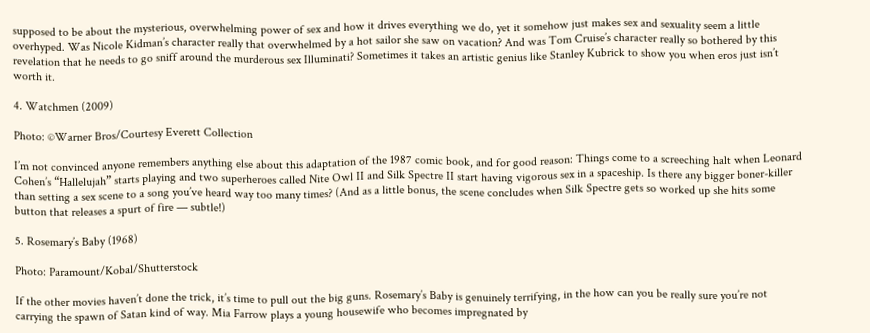supposed to be about the mysterious, overwhelming power of sex and how it drives everything we do, yet it somehow just makes sex and sexuality seem a little overhyped. Was Nicole Kidman’s character really that overwhelmed by a hot sailor she saw on vacation? And was Tom Cruise’s character really so bothered by this revelation that he needs to go sniff around the murderous sex Illuminati? Sometimes it takes an artistic genius like Stanley Kubrick to show you when eros just isn’t worth it.

4. Watchmen (2009)

Photo: ©Warner Bros/Courtesy Everett Collection

I’m not convinced anyone remembers anything else about this adaptation of the 1987 comic book, and for good reason: Things come to a screeching halt when Leonard Cohen’s “Hallelujah” starts playing and two superheroes called Nite Owl II and Silk Spectre II start having vigorous sex in a spaceship. Is there any bigger boner-killer than setting a sex scene to a song you’ve heard way too many times? (And as a little bonus, the scene concludes when Silk Spectre gets so worked up she hits some button that releases a spurt of fire — subtle!)

5. Rosemary’s Baby (1968)

Photo: Paramount/Kobal/Shutterstock

If the other movies haven’t done the trick, it’s time to pull out the big guns. Rosemary’s Baby is genuinely terrifying, in the how can you be really sure you’re not carrying the spawn of Satan kind of way. Mia Farrow plays a young housewife who becomes impregnated by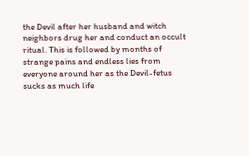the Devil after her husband and witch neighbors drug her and conduct an occult ritual. This is followed by months of strange pains and endless lies from everyone around her as the Devil-fetus sucks as much life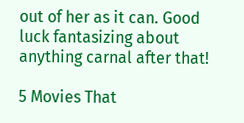out of her as it can. Good luck fantasizing about anything carnal after that!

5 Movies That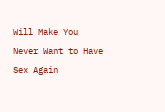Will Make You Never Want to Have Sex Again